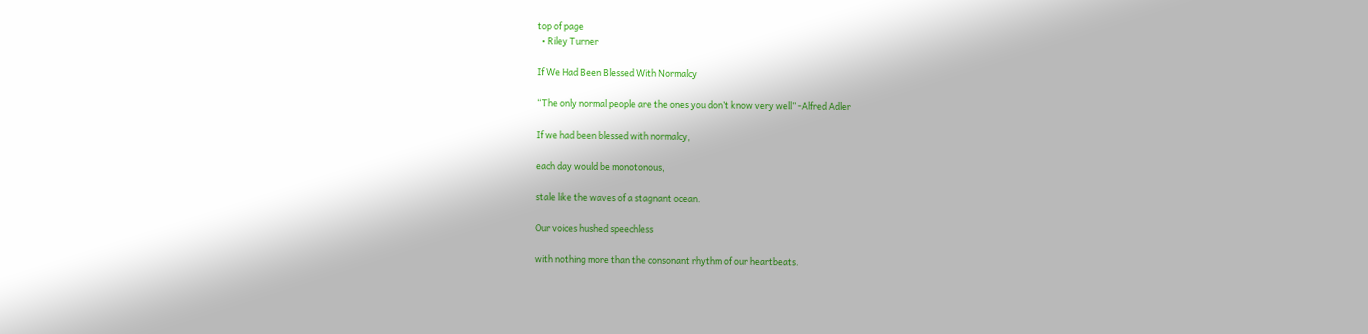top of page
  • Riley Turner

If We Had Been Blessed With Normalcy

“The only normal people are the ones you don’t know very well” -Alfred Adler

If we had been blessed with normalcy,

each day would be monotonous,

stale like the waves of a stagnant ocean.

Our voices hushed speechless

with nothing more than the consonant rhythm of our heartbeats.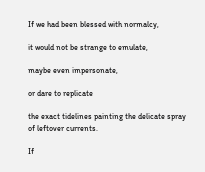If we had been blessed with normalcy,

it would not be strange to emulate,

maybe even impersonate,

or dare to replicate

the exact tidelines painting the delicate spray of leftover currents.

If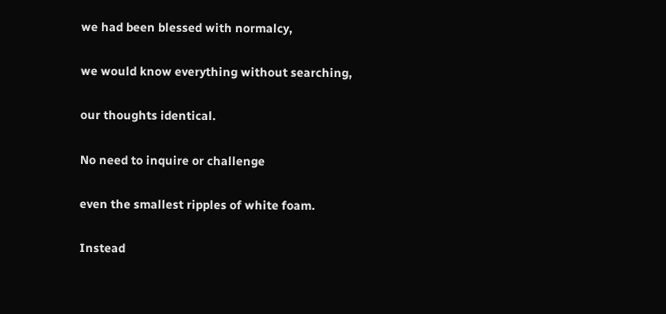we had been blessed with normalcy,

we would know everything without searching,

our thoughts identical.

No need to inquire or challenge

even the smallest ripples of white foam.

Instead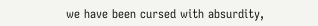we have been cursed with absurdity,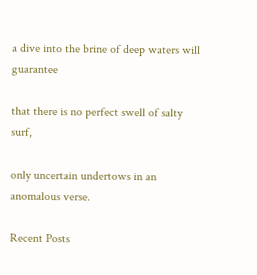a dive into the brine of deep waters will guarantee

that there is no perfect swell of salty surf,

only uncertain undertows in an anomalous verse.

Recent Posts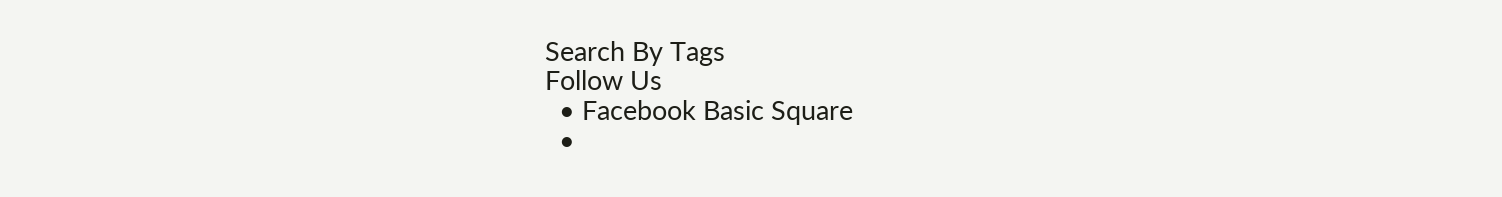Search By Tags
Follow Us
  • Facebook Basic Square
  •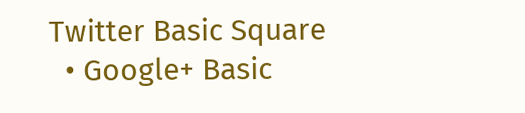Twitter Basic Square
  • Google+ Basic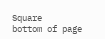Square
bottom of page